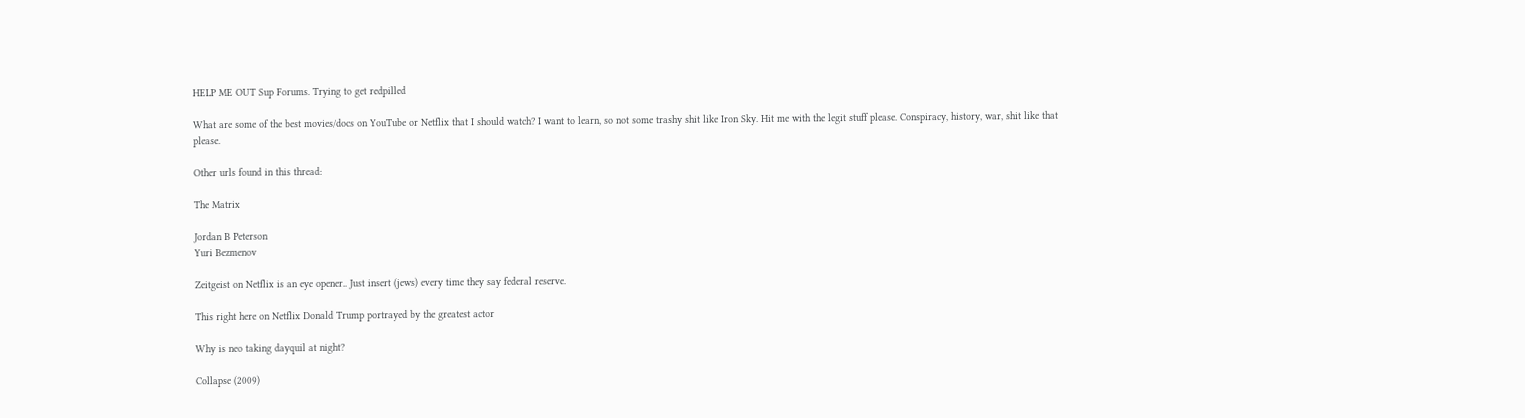HELP ME OUT Sup Forums. Trying to get redpilled

What are some of the best movies/docs on YouTube or Netflix that I should watch? I want to learn, so not some trashy shit like Iron Sky. Hit me with the legit stuff please. Conspiracy, history, war, shit like that please.

Other urls found in this thread:

The Matrix

Jordan B Peterson
Yuri Bezmenov

Zeitgeist on Netflix is an eye opener.. Just insert (jews) every time they say federal reserve.

This right here on Netflix Donald Trump portrayed by the greatest actor

Why is neo taking dayquil at night?

Collapse (2009)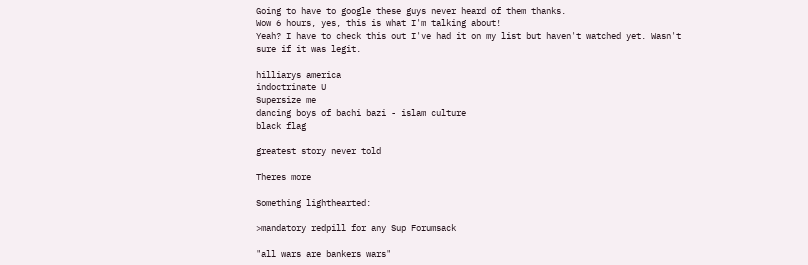Going to have to google these guys never heard of them thanks.
Wow 6 hours, yes, this is what I'm talking about!
Yeah? I have to check this out I've had it on my list but haven't watched yet. Wasn't sure if it was legit.

hilliarys america
indoctrinate U
Supersize me
dancing boys of bachi bazi - islam culture
black flag

greatest story never told

Theres more

Something lighthearted:

>mandatory redpill for any Sup Forumsack

"all wars are bankers wars"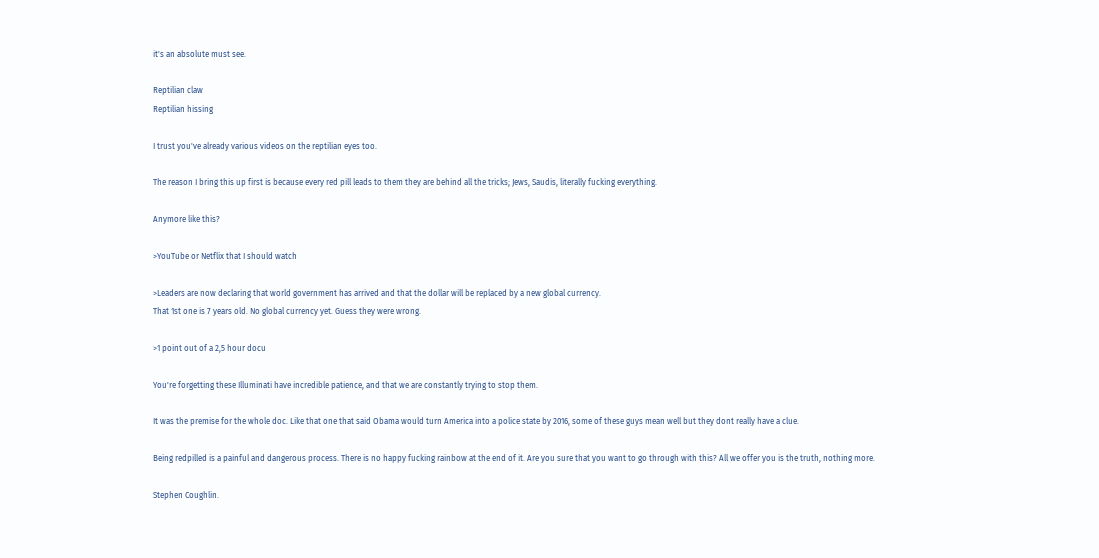it's an absolute must see.

Reptilian claw
Reptilian hissing

I trust you've already various videos on the reptilian eyes too.

The reason I bring this up first is because every red pill leads to them they are behind all the tricks; Jews, Saudis, literally fucking everything.

Anymore like this?

>YouTube or Netflix that I should watch

>Leaders are now declaring that world government has arrived and that the dollar will be replaced by a new global currency.
That 1st one is 7 years old. No global currency yet. Guess they were wrong.

>1 point out of a 2,5 hour docu

You're forgetting these Illuminati have incredible patience, and that we are constantly trying to stop them.

It was the premise for the whole doc. Like that one that said Obama would turn America into a police state by 2016, some of these guys mean well but they dont really have a clue.

Being redpilled is a painful and dangerous process. There is no happy fucking rainbow at the end of it. Are you sure that you want to go through with this? All we offer you is the truth, nothing more.

Stephen Coughlin.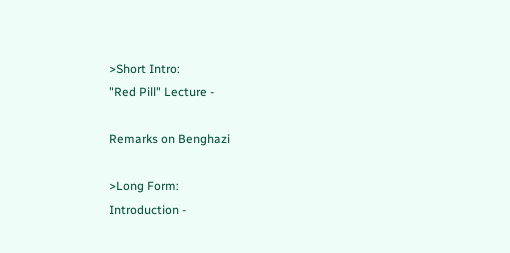>Short Intro:
"Red Pill" Lecture -

Remarks on Benghazi

>Long Form:
Introduction -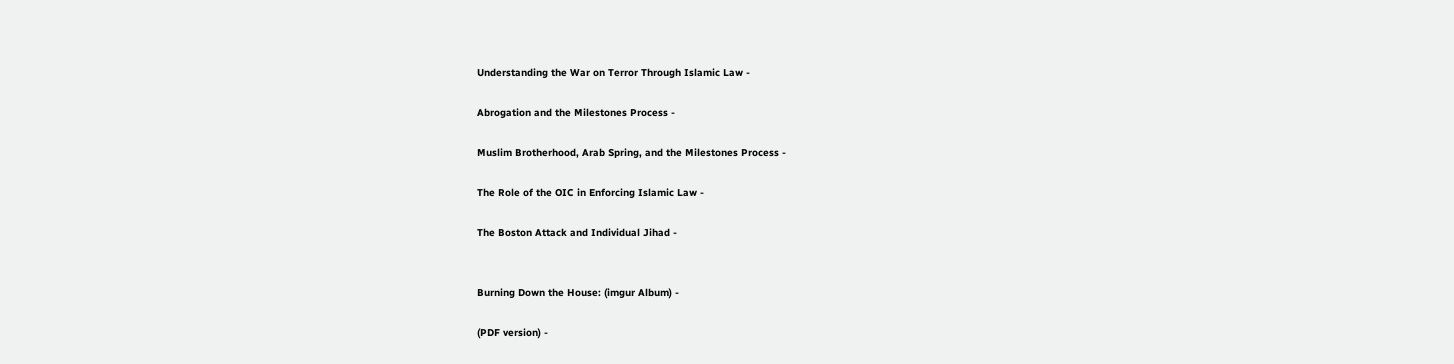Understanding the War on Terror Through Islamic Law -

Abrogation and the Milestones Process -

Muslim Brotherhood, Arab Spring, and the Milestones Process -

The Role of the OIC in Enforcing Islamic Law -

The Boston Attack and Individual Jihad -


Burning Down the House: (imgur Album) -

(PDF version) -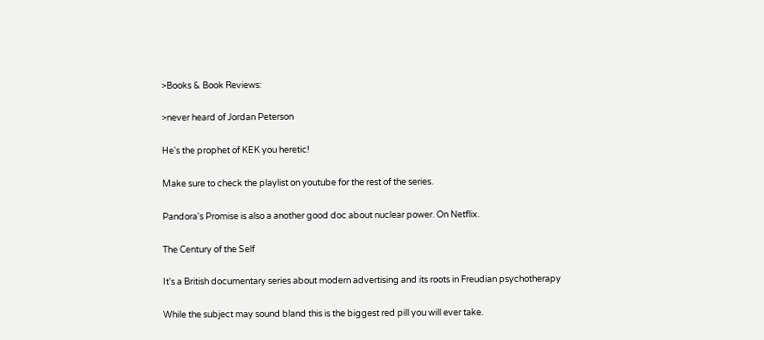>Books & Book Reviews:

>never heard of Jordan Peterson

He's the prophet of KEK you heretic!

Make sure to check the playlist on youtube for the rest of the series.

Pandora's Promise is also a another good doc about nuclear power. On Netflix.

The Century of the Self

It's a British documentary series about modern advertising and its roots in Freudian psychotherapy

While the subject may sound bland this is the biggest red pill you will ever take.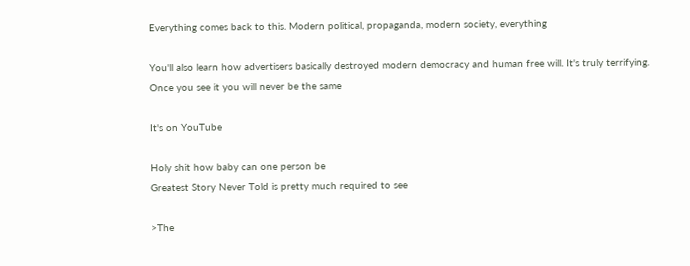Everything comes back to this. Modern political, propaganda, modern society, everything

You'll also learn how advertisers basically destroyed modern democracy and human free will. It's truly terrifying. Once you see it you will never be the same

It's on YouTube

Holy shit how baby can one person be
Greatest Story Never Told is pretty much required to see

>The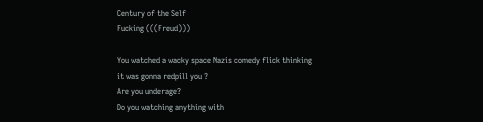Century of the Self
Fucking (((Freud)))

You watched a wacky space Nazis comedy flick thinking it was gonna redpill you ?
Are you underage?
Do you watching anything with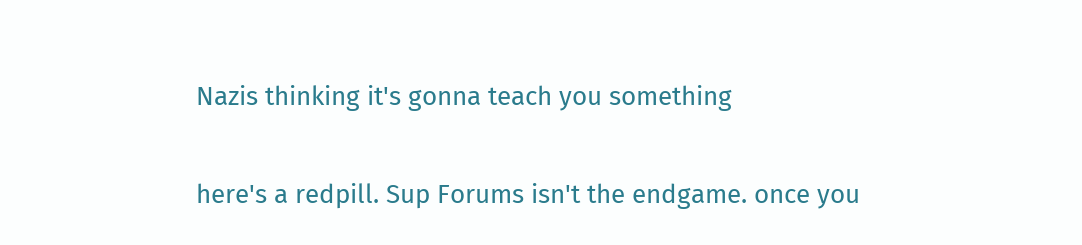Nazis thinking it's gonna teach you something

here's a redpill. Sup Forums isn't the endgame. once you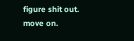figure shit out. move on.